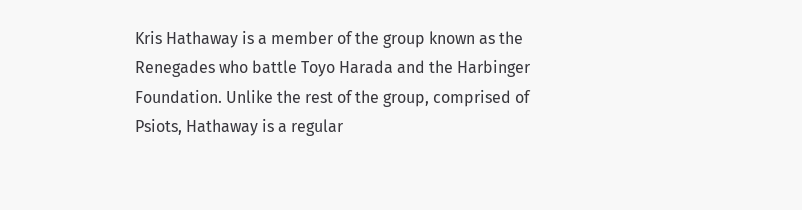Kris Hathaway is a member of the group known as the Renegades who battle Toyo Harada and the Harbinger Foundation. Unlike the rest of the group, comprised of Psiots, Hathaway is a regular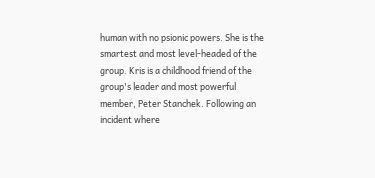human with no psionic powers. She is the smartest and most level-headed of the group. Kris is a childhood friend of the group's leader and most powerful member, Peter Stanchek. Following an incident where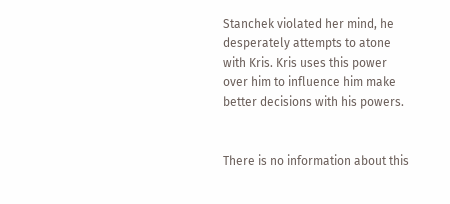Stanchek violated her mind, he desperately attempts to atone with Kris. Kris uses this power over him to influence him make better decisions with his powers.


There is no information about this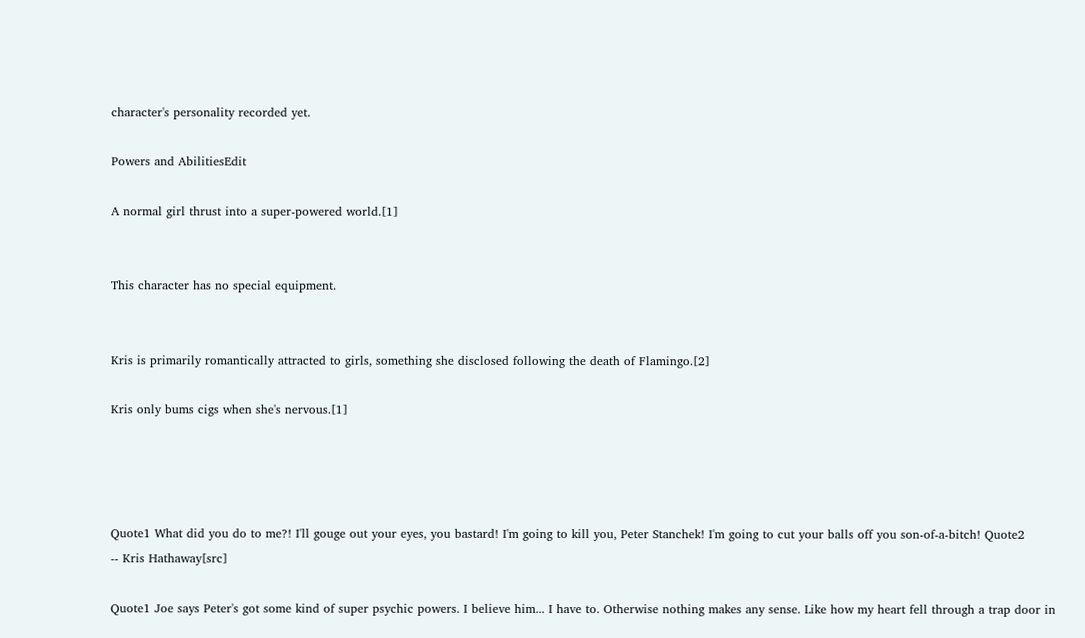character's personality recorded yet.

Powers and AbilitiesEdit

A normal girl thrust into a super-powered world.[1]


This character has no special equipment.


Kris is primarily romantically attracted to girls, something she disclosed following the death of Flamingo.[2]

Kris only bums cigs when she's nervous.[1]




Quote1 What did you do to me?! I'll gouge out your eyes, you bastard! I'm going to kill you, Peter Stanchek! I'm going to cut your balls off you son-of-a-bitch! Quote2
-- Kris Hathaway[src]

Quote1 Joe says Peter's got some kind of super psychic powers. I believe him... I have to. Otherwise nothing makes any sense. Like how my heart fell through a trap door in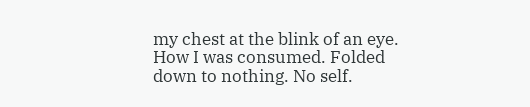my chest at the blink of an eye. How I was consumed. Folded down to nothing. No self.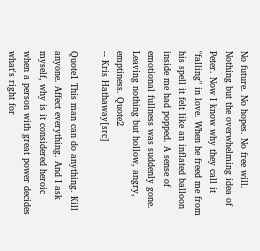No future. No hopes. No free will. Nothing but the overwhelming idea of Peter. Now I know why they call it "falling" in love. When he freed me from his spell it felt like an inflated balloon inside me had popped. A sense of emotional fullness was suddenly gone. Leaving nothing but hollow, angry, emptiness. Quote2
-- Kris Hathaway[src]

Quote1 This man can do anything. Kill anyone. Affect everything. And I ask myself, why is it considered heroic when a person with great power decides what's right for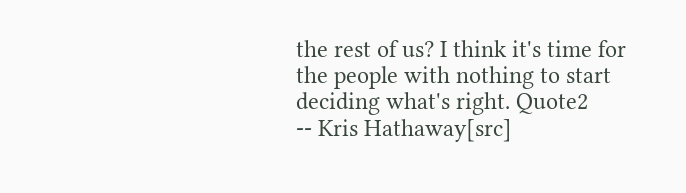the rest of us? I think it's time for the people with nothing to start deciding what's right. Quote2
-- Kris Hathaway[src]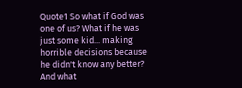Quote1 So what if God was one of us? What if he was just some kid... making horrible decisions because he didn't know any better? And what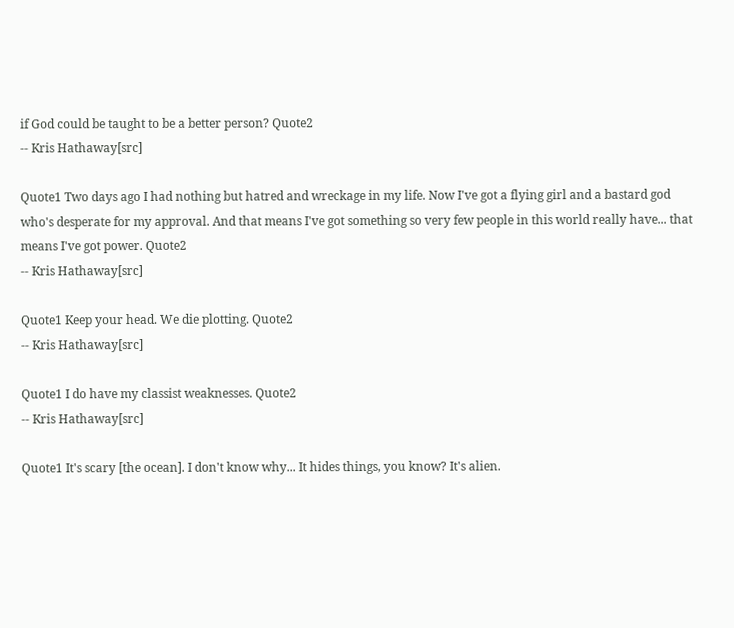if God could be taught to be a better person? Quote2
-- Kris Hathaway[src]

Quote1 Two days ago I had nothing but hatred and wreckage in my life. Now I've got a flying girl and a bastard god who's desperate for my approval. And that means I've got something so very few people in this world really have... that means I've got power. Quote2
-- Kris Hathaway[src]

Quote1 Keep your head. We die plotting. Quote2
-- Kris Hathaway[src]

Quote1 I do have my classist weaknesses. Quote2
-- Kris Hathaway[src]

Quote1 It's scary [the ocean]. I don't know why... It hides things, you know? It's alien.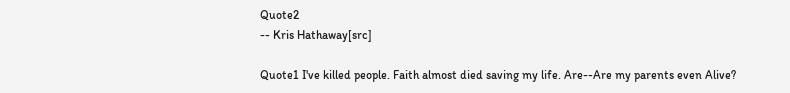Quote2
-- Kris Hathaway[src]

Quote1 I've killed people. Faith almost died saving my life. Are--Are my parents even Alive?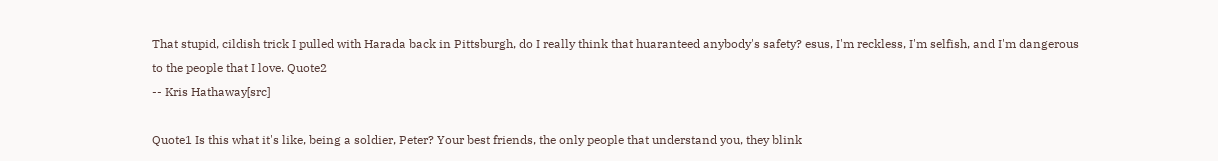That stupid, cildish trick I pulled with Harada back in Pittsburgh, do I really think that huaranteed anybody's safety? esus, I'm reckless, I'm selfish, and I'm dangerous to the people that I love. Quote2
-- Kris Hathaway[src]

Quote1 Is this what it's like, being a soldier, Peter? Your best friends, the only people that understand you, they blink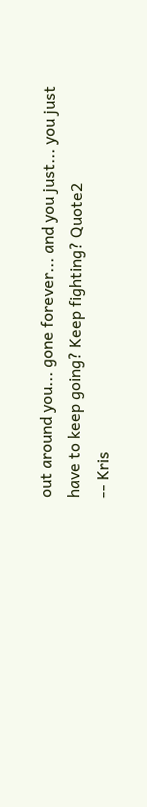out around you... gone forever... and you just... you just have to keep going? Keep fighting? Quote2
-- Kris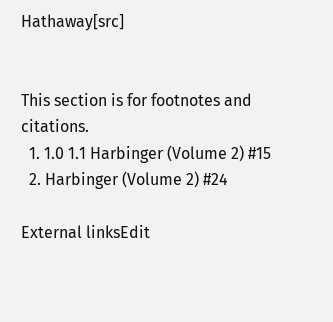Hathaway[src]


This section is for footnotes and citations.
  1. 1.0 1.1 Harbinger (Volume 2) #15
  2. Harbinger (Volume 2) #24

External linksEdit